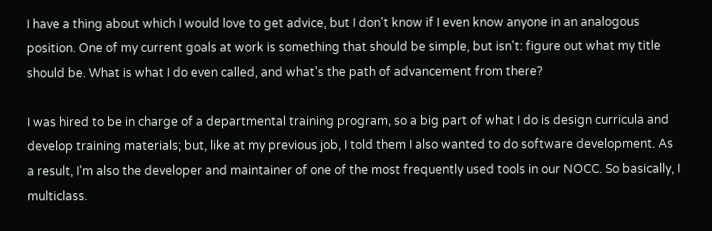I have a thing about which I would love to get advice, but I don't know if I even know anyone in an analogous position. One of my current goals at work is something that should be simple, but isn't: figure out what my title should be. What is what I do even called, and what's the path of advancement from there?

I was hired to be in charge of a departmental training program, so a big part of what I do is design curricula and develop training materials; but, like at my previous job, I told them I also wanted to do software development. As a result, I'm also the developer and maintainer of one of the most frequently used tools in our NOCC. So basically, I multiclass.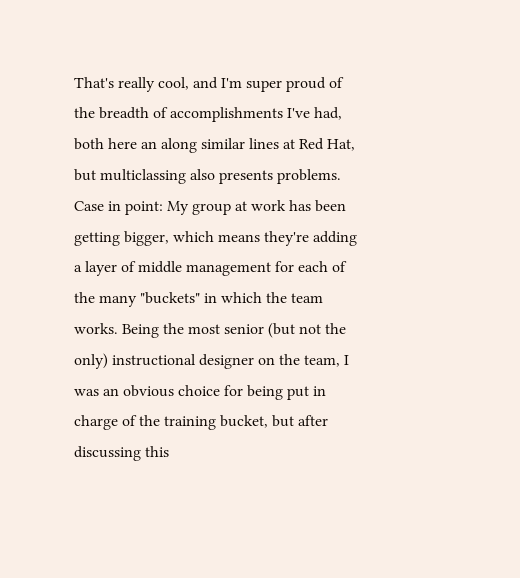That's really cool, and I'm super proud of the breadth of accomplishments I've had, both here an along similar lines at Red Hat, but multiclassing also presents problems. Case in point: My group at work has been getting bigger, which means they're adding a layer of middle management for each of the many "buckets" in which the team works. Being the most senior (but not the only) instructional designer on the team, I was an obvious choice for being put in charge of the training bucket, but after discussing this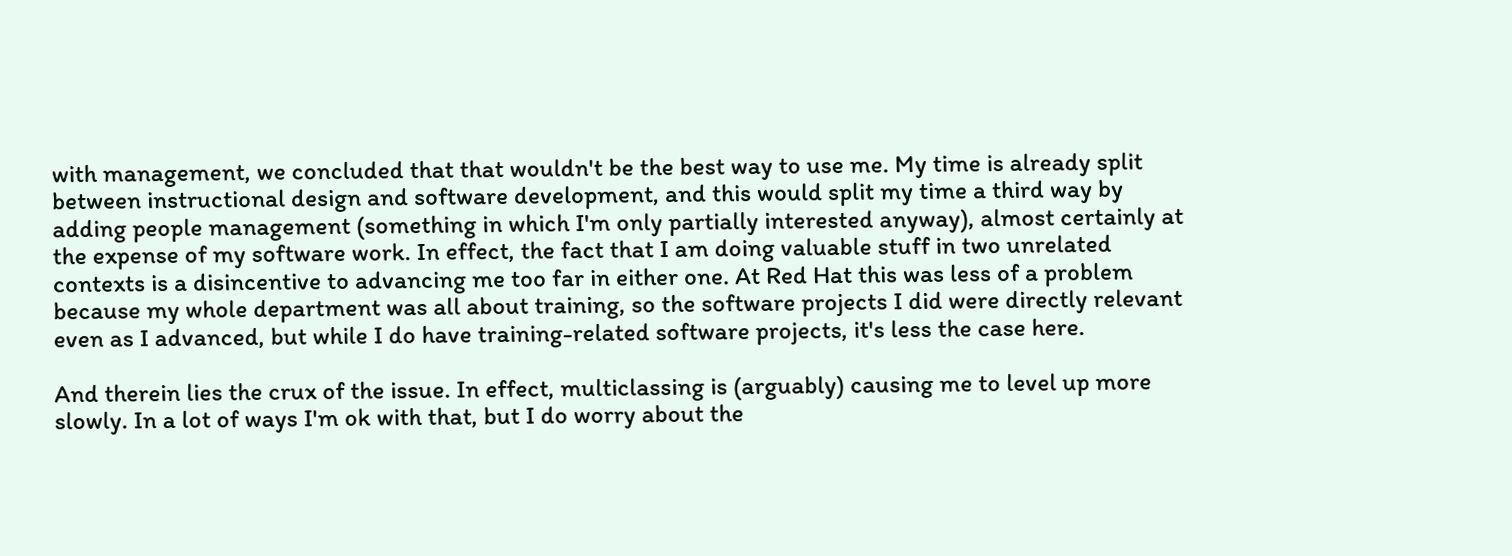with management, we concluded that that wouldn't be the best way to use me. My time is already split between instructional design and software development, and this would split my time a third way by adding people management (something in which I'm only partially interested anyway), almost certainly at the expense of my software work. In effect, the fact that I am doing valuable stuff in two unrelated contexts is a disincentive to advancing me too far in either one. At Red Hat this was less of a problem because my whole department was all about training, so the software projects I did were directly relevant even as I advanced, but while I do have training-related software projects, it's less the case here.

And therein lies the crux of the issue. In effect, multiclassing is (arguably) causing me to level up more slowly. In a lot of ways I'm ok with that, but I do worry about the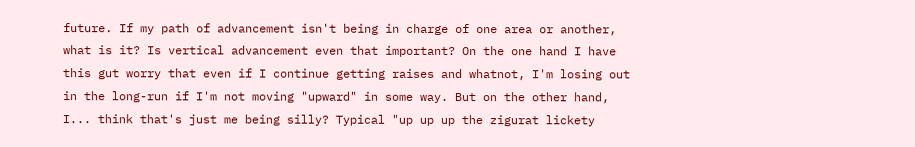future. If my path of advancement isn't being in charge of one area or another, what is it? Is vertical advancement even that important? On the one hand I have this gut worry that even if I continue getting raises and whatnot, I'm losing out in the long-run if I'm not moving "upward" in some way. But on the other hand, I... think that's just me being silly? Typical "up up up the zigurat lickety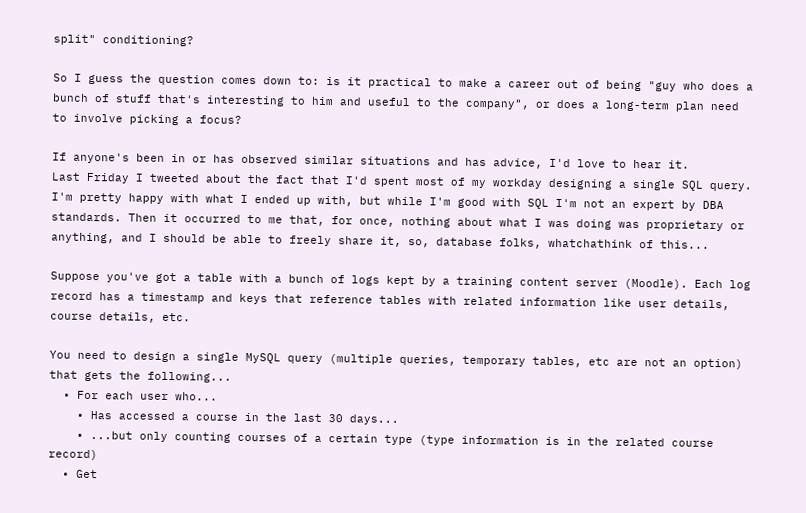split" conditioning?

So I guess the question comes down to: is it practical to make a career out of being "guy who does a bunch of stuff that's interesting to him and useful to the company", or does a long-term plan need to involve picking a focus?

If anyone's been in or has observed similar situations and has advice, I'd love to hear it.
Last Friday I tweeted about the fact that I'd spent most of my workday designing a single SQL query. I'm pretty happy with what I ended up with, but while I'm good with SQL I'm not an expert by DBA standards. Then it occurred to me that, for once, nothing about what I was doing was proprietary or anything, and I should be able to freely share it, so, database folks, whatchathink of this...

Suppose you've got a table with a bunch of logs kept by a training content server (Moodle). Each log record has a timestamp and keys that reference tables with related information like user details, course details, etc.

You need to design a single MySQL query (multiple queries, temporary tables, etc are not an option) that gets the following...
  • For each user who...
    • Has accessed a course in the last 30 days...
    • ...but only counting courses of a certain type (type information is in the related course record)
  • Get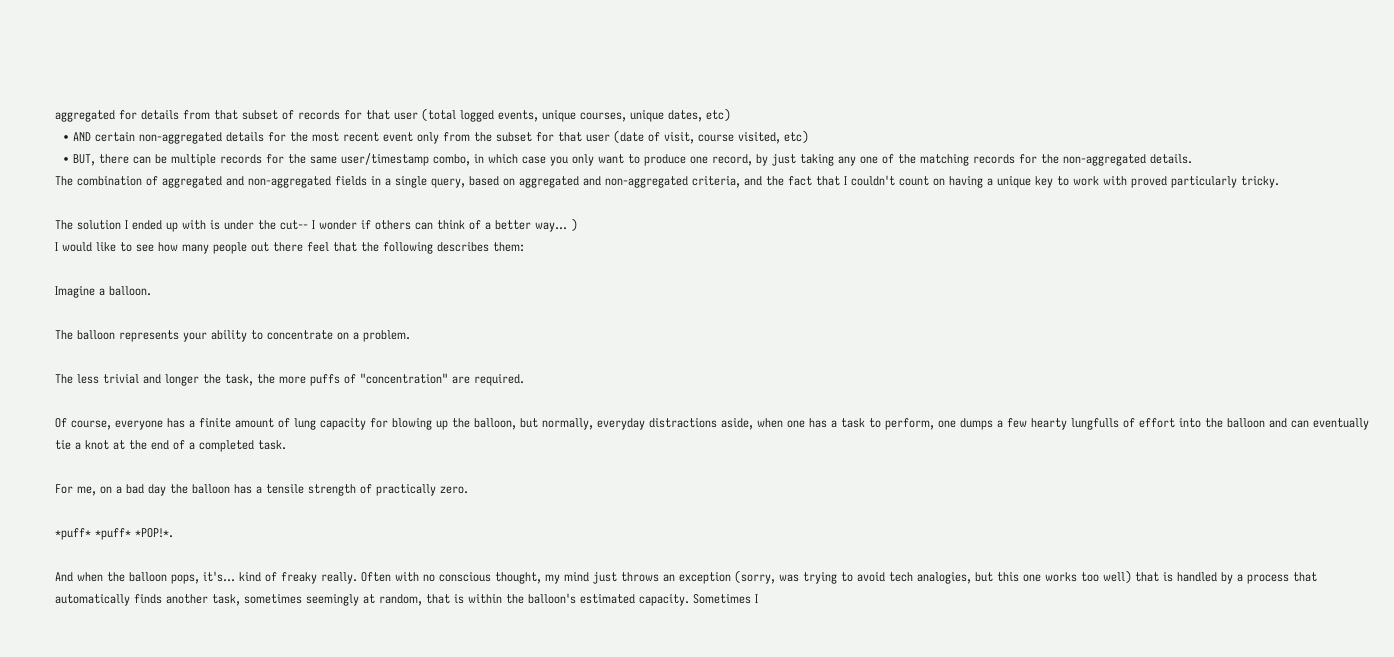aggregated for details from that subset of records for that user (total logged events, unique courses, unique dates, etc)
  • AND certain non-aggregated details for the most recent event only from the subset for that user (date of visit, course visited, etc)
  • BUT, there can be multiple records for the same user/timestamp combo, in which case you only want to produce one record, by just taking any one of the matching records for the non-aggregated details.
The combination of aggregated and non-aggregated fields in a single query, based on aggregated and non-aggregated criteria, and the fact that I couldn't count on having a unique key to work with proved particularly tricky.

The solution I ended up with is under the cut-- I wonder if others can think of a better way... )
I would like to see how many people out there feel that the following describes them:

Imagine a balloon.

The balloon represents your ability to concentrate on a problem.

The less trivial and longer the task, the more puffs of "concentration" are required.

Of course, everyone has a finite amount of lung capacity for blowing up the balloon, but normally, everyday distractions aside, when one has a task to perform, one dumps a few hearty lungfulls of effort into the balloon and can eventually tie a knot at the end of a completed task.

For me, on a bad day the balloon has a tensile strength of practically zero.

*puff* *puff* *POP!*.

And when the balloon pops, it's... kind of freaky really. Often with no conscious thought, my mind just throws an exception (sorry, was trying to avoid tech analogies, but this one works too well) that is handled by a process that automatically finds another task, sometimes seemingly at random, that is within the balloon's estimated capacity. Sometimes I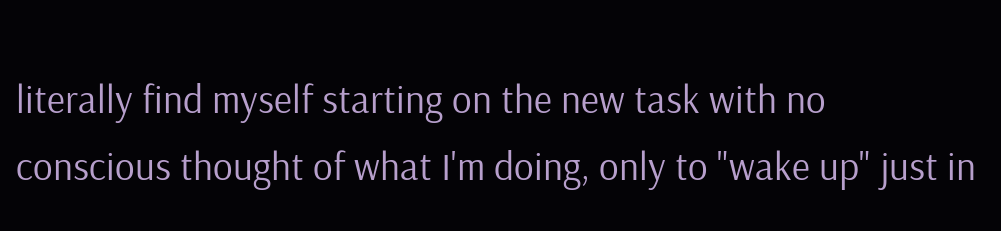literally find myself starting on the new task with no conscious thought of what I'm doing, only to "wake up" just in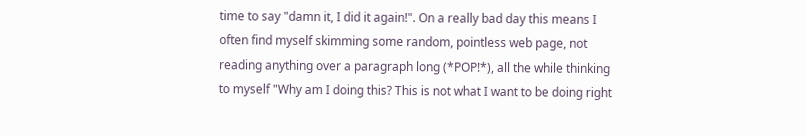time to say "damn it, I did it again!". On a really bad day this means I often find myself skimming some random, pointless web page, not reading anything over a paragraph long (*POP!*), all the while thinking to myself "Why am I doing this? This is not what I want to be doing right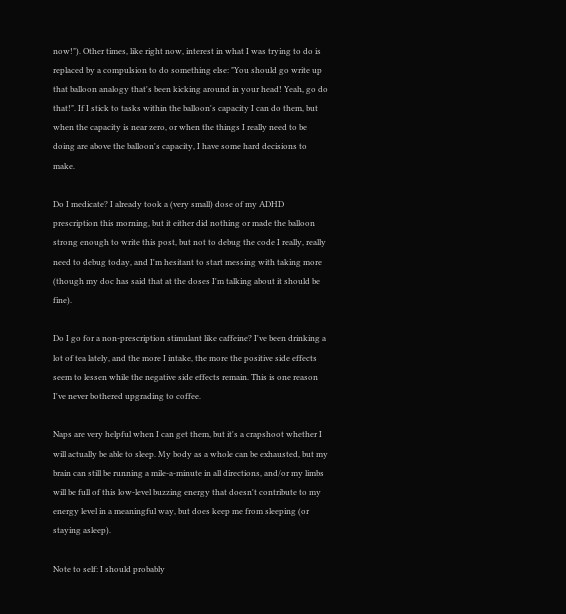now!"). Other times, like right now, interest in what I was trying to do is replaced by a compulsion to do something else: "You should go write up that balloon analogy that's been kicking around in your head! Yeah, go do that!". If I stick to tasks within the balloon's capacity I can do them, but when the capacity is near zero, or when the things I really need to be doing are above the balloon's capacity, I have some hard decisions to make.

Do I medicate? I already took a (very small) dose of my ADHD prescription this morning, but it either did nothing or made the balloon strong enough to write this post, but not to debug the code I really, really need to debug today, and I'm hesitant to start messing with taking more (though my doc has said that at the doses I'm talking about it should be fine).

Do I go for a non-prescription stimulant like caffeine? I've been drinking a lot of tea lately, and the more I intake, the more the positive side effects seem to lessen while the negative side effects remain. This is one reason I've never bothered upgrading to coffee.

Naps are very helpful when I can get them, but it's a crapshoot whether I will actually be able to sleep. My body as a whole can be exhausted, but my brain can still be running a mile-a-minute in all directions, and/or my limbs will be full of this low-level buzzing energy that doesn't contribute to my energy level in a meaningful way, but does keep me from sleeping (or staying asleep).

Note to self: I should probably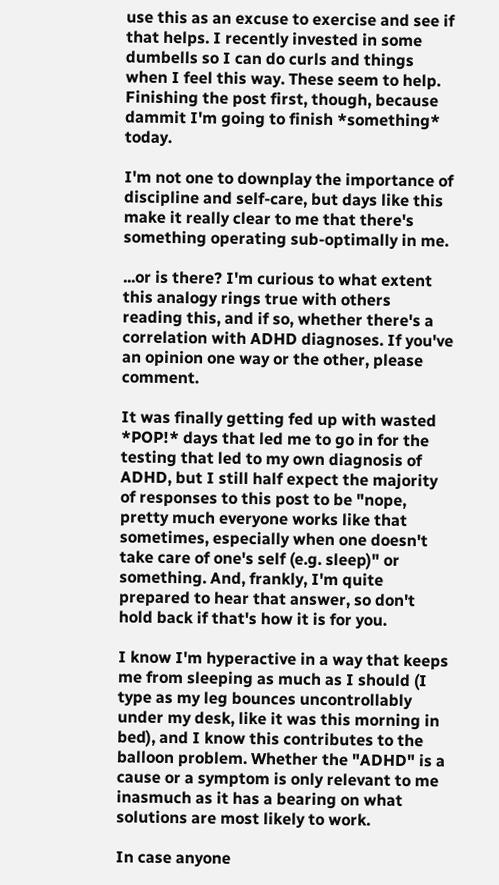use this as an excuse to exercise and see if that helps. I recently invested in some dumbells so I can do curls and things when I feel this way. These seem to help. Finishing the post first, though, because dammit I'm going to finish *something* today.

I'm not one to downplay the importance of discipline and self-care, but days like this make it really clear to me that there's something operating sub-optimally in me.

...or is there? I'm curious to what extent this analogy rings true with others reading this, and if so, whether there's a correlation with ADHD diagnoses. If you've an opinion one way or the other, please comment.

It was finally getting fed up with wasted *POP!* days that led me to go in for the testing that led to my own diagnosis of ADHD, but I still half expect the majority of responses to this post to be "nope, pretty much everyone works like that sometimes, especially when one doesn't take care of one's self (e.g. sleep)" or something. And, frankly, I'm quite prepared to hear that answer, so don't hold back if that's how it is for you.

I know I'm hyperactive in a way that keeps me from sleeping as much as I should (I type as my leg bounces uncontrollably under my desk, like it was this morning in bed), and I know this contributes to the balloon problem. Whether the "ADHD" is a cause or a symptom is only relevant to me inasmuch as it has a bearing on what solutions are most likely to work.

In case anyone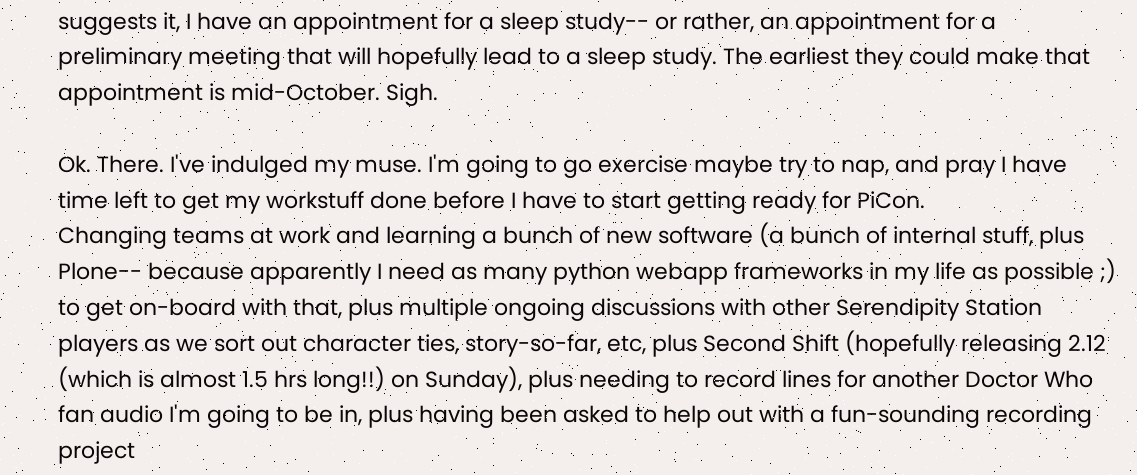suggests it, I have an appointment for a sleep study-- or rather, an appointment for a preliminary meeting that will hopefully lead to a sleep study. The earliest they could make that appointment is mid-October. Sigh.

Ok. There. I've indulged my muse. I'm going to go exercise maybe try to nap, and pray I have time left to get my workstuff done before I have to start getting ready for PiCon.
Changing teams at work and learning a bunch of new software (a bunch of internal stuff, plus Plone-- because apparently I need as many python webapp frameworks in my life as possible ;) to get on-board with that, plus multiple ongoing discussions with other Serendipity Station players as we sort out character ties, story-so-far, etc, plus Second Shift (hopefully releasing 2.12 (which is almost 1.5 hrs long!!) on Sunday), plus needing to record lines for another Doctor Who fan audio I'm going to be in, plus having been asked to help out with a fun-sounding recording project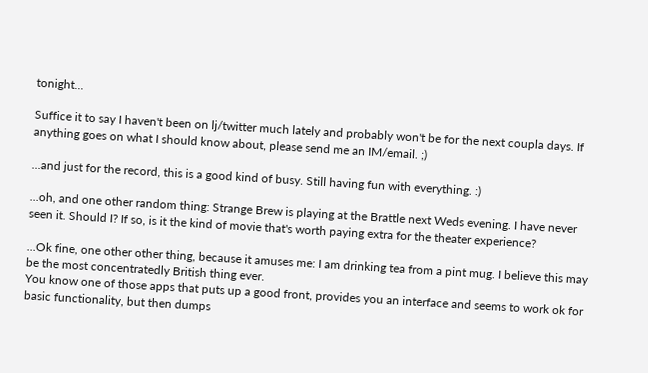tonight...

Suffice it to say I haven't been on lj/twitter much lately and probably won't be for the next coupla days. If anything goes on what I should know about, please send me an IM/email. ;)

...and just for the record, this is a good kind of busy. Still having fun with everything. :)

...oh, and one other random thing: Strange Brew is playing at the Brattle next Weds evening. I have never seen it. Should I? If so, is it the kind of movie that's worth paying extra for the theater experience?

...Ok fine, one other other thing, because it amuses me: I am drinking tea from a pint mug. I believe this may be the most concentratedly British thing ever.
You know one of those apps that puts up a good front, provides you an interface and seems to work ok for basic functionality, but then dumps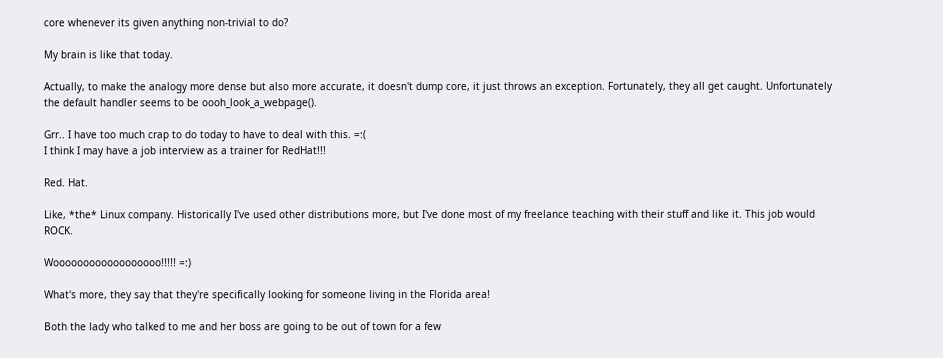core whenever its given anything non-trivial to do?

My brain is like that today.

Actually, to make the analogy more dense but also more accurate, it doesn't dump core, it just throws an exception. Fortunately, they all get caught. Unfortunately the default handler seems to be oooh_look_a_webpage().

Grr.. I have too much crap to do today to have to deal with this. =:(
I think I may have a job interview as a trainer for RedHat!!!

Red. Hat.

Like, *the* Linux company. Historically I've used other distributions more, but I've done most of my freelance teaching with their stuff and like it. This job would ROCK.

Woooooooooooooooooo!!!!! =:)

What's more, they say that they're specifically looking for someone living in the Florida area!

Both the lady who talked to me and her boss are going to be out of town for a few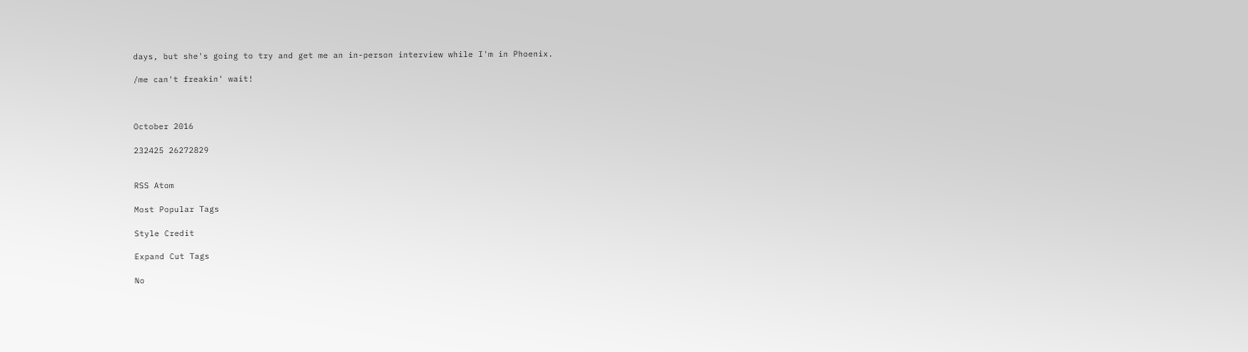days, but she's going to try and get me an in-person interview while I'm in Phoenix.

/me can't freakin' wait!



October 2016

232425 26272829


RSS Atom

Most Popular Tags

Style Credit

Expand Cut Tags

No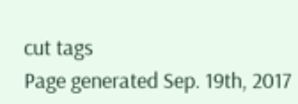cut tags
Page generated Sep. 19th, 2017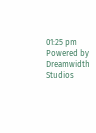01:25 pm
Powered by Dreamwidth Studios